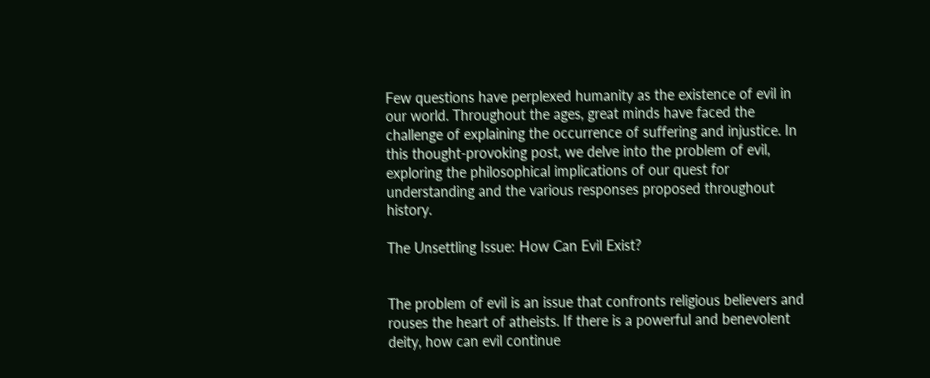Few questions have perplexed humanity as the existence of evil in our world. Throughout the ages, great minds have faced the challenge of explaining the occurrence of suffering and injustice. In this thought-provoking post, we delve into the problem of evil, exploring the philosophical implications of our quest for understanding and the various responses proposed throughout history.

The Unsettling Issue: How Can Evil Exist?


The problem of evil is an issue that confronts religious believers and rouses the heart of atheists. If there is a powerful and benevolent deity, how can evil continue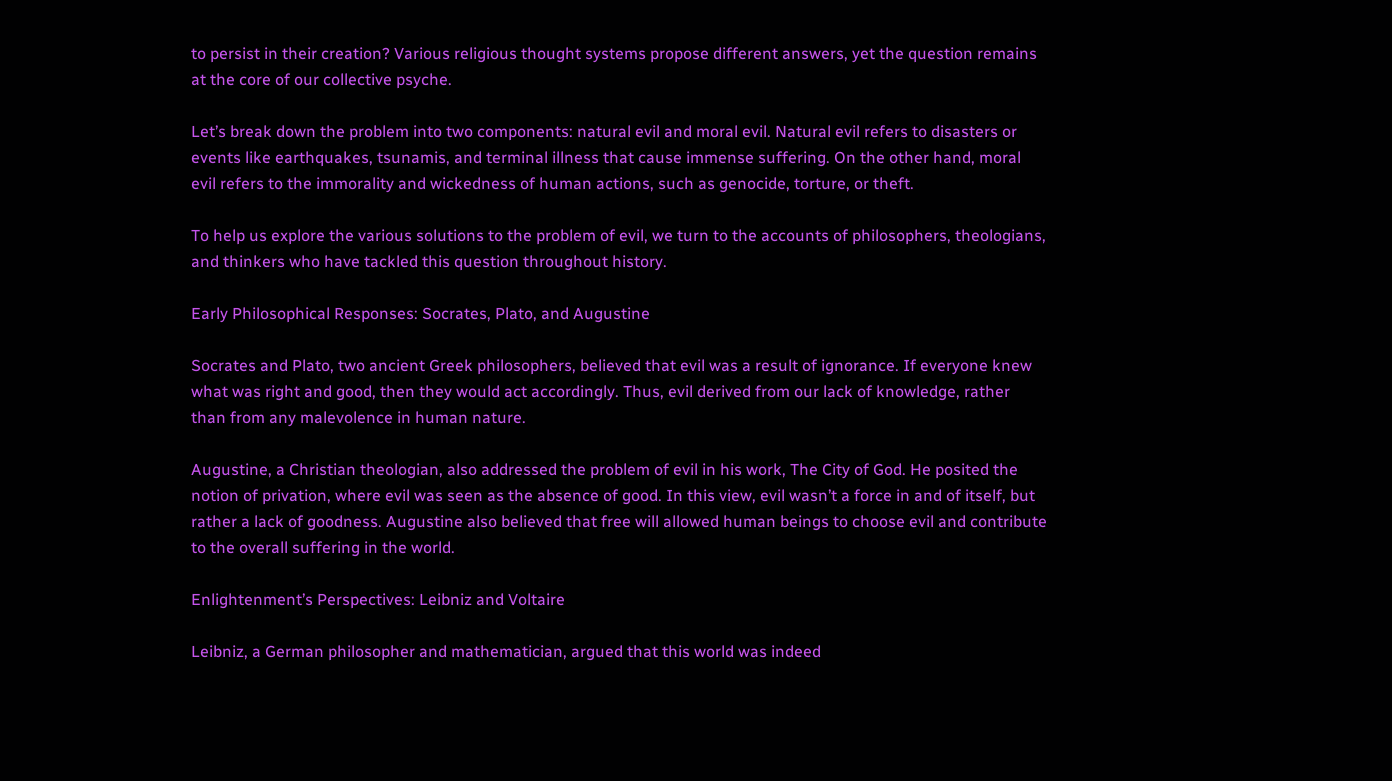to persist in their creation? Various religious thought systems propose different answers, yet the question remains at the core of our collective psyche.

Let’s break down the problem into two components: natural evil and moral evil. Natural evil refers to disasters or events like earthquakes, tsunamis, and terminal illness that cause immense suffering. On the other hand, moral evil refers to the immorality and wickedness of human actions, such as genocide, torture, or theft.

To help us explore the various solutions to the problem of evil, we turn to the accounts of philosophers, theologians, and thinkers who have tackled this question throughout history.

Early Philosophical Responses: Socrates, Plato, and Augustine

Socrates and Plato, two ancient Greek philosophers, believed that evil was a result of ignorance. If everyone knew what was right and good, then they would act accordingly. Thus, evil derived from our lack of knowledge, rather than from any malevolence in human nature.

Augustine, a Christian theologian, also addressed the problem of evil in his work, The City of God. He posited the notion of privation, where evil was seen as the absence of good. In this view, evil wasn’t a force in and of itself, but rather a lack of goodness. Augustine also believed that free will allowed human beings to choose evil and contribute to the overall suffering in the world.

Enlightenment’s Perspectives: Leibniz and Voltaire

Leibniz, a German philosopher and mathematician, argued that this world was indeed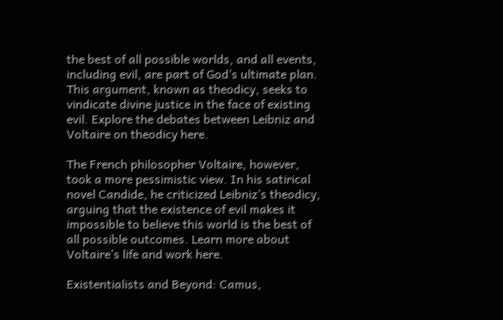the best of all possible worlds, and all events, including evil, are part of God’s ultimate plan. This argument, known as theodicy, seeks to vindicate divine justice in the face of existing evil. Explore the debates between Leibniz and Voltaire on theodicy here.

The French philosopher Voltaire, however, took a more pessimistic view. In his satirical novel Candide, he criticized Leibniz’s theodicy, arguing that the existence of evil makes it impossible to believe this world is the best of all possible outcomes. Learn more about Voltaire’s life and work here.

Existentialists and Beyond: Camus,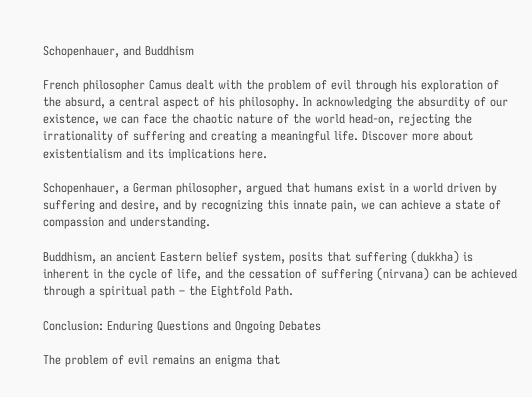Schopenhauer, and Buddhism

French philosopher Camus dealt with the problem of evil through his exploration of the absurd, a central aspect of his philosophy. In acknowledging the absurdity of our existence, we can face the chaotic nature of the world head-on, rejecting the irrationality of suffering and creating a meaningful life. Discover more about existentialism and its implications here.

Schopenhauer, a German philosopher, argued that humans exist in a world driven by suffering and desire, and by recognizing this innate pain, we can achieve a state of compassion and understanding.

Buddhism, an ancient Eastern belief system, posits that suffering (dukkha) is inherent in the cycle of life, and the cessation of suffering (nirvana) can be achieved through a spiritual path – the Eightfold Path.

Conclusion: Enduring Questions and Ongoing Debates

The problem of evil remains an enigma that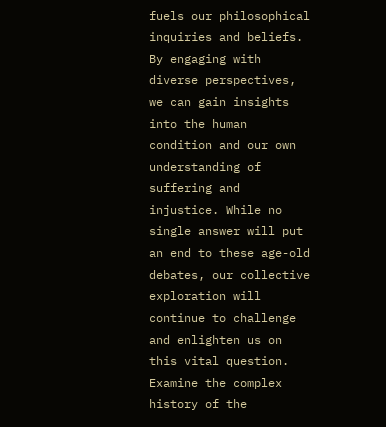fuels our philosophical inquiries and beliefs. By engaging with diverse perspectives, we can gain insights into the human condition and our own understanding of suffering and injustice. While no single answer will put an end to these age-old debates, our collective exploration will continue to challenge and enlighten us on this vital question. Examine the complex history of the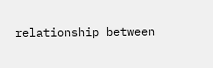relationship between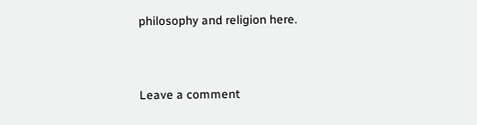philosophy and religion here.


Leave a comment